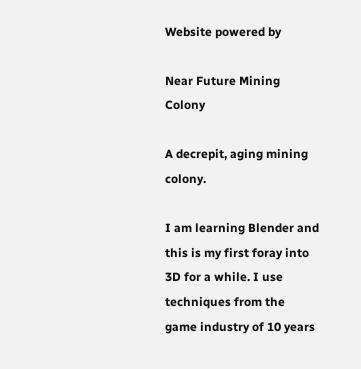Website powered by

Near Future Mining Colony

A decrepit, aging mining colony.

I am learning Blender and this is my first foray into 3D for a while. I use techniques from the game industry of 10 years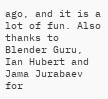ago, and it is a lot of fun. Also thanks to Blender Guru, Ian Hubert and Jama Jurabaev for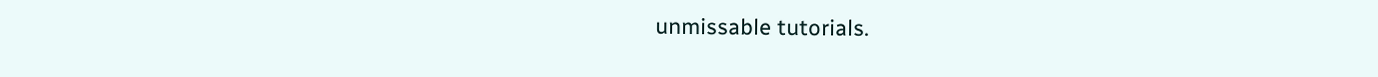unmissable tutorials.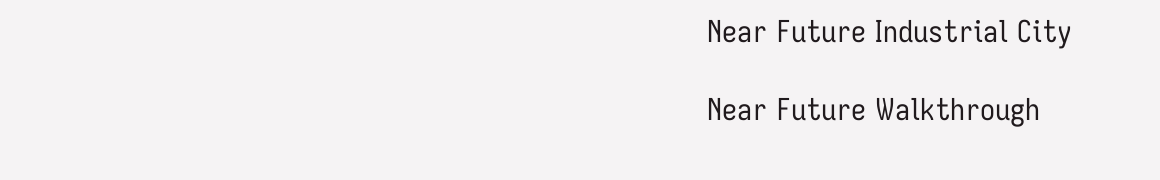Near Future Industrial City

Near Future Walkthrough